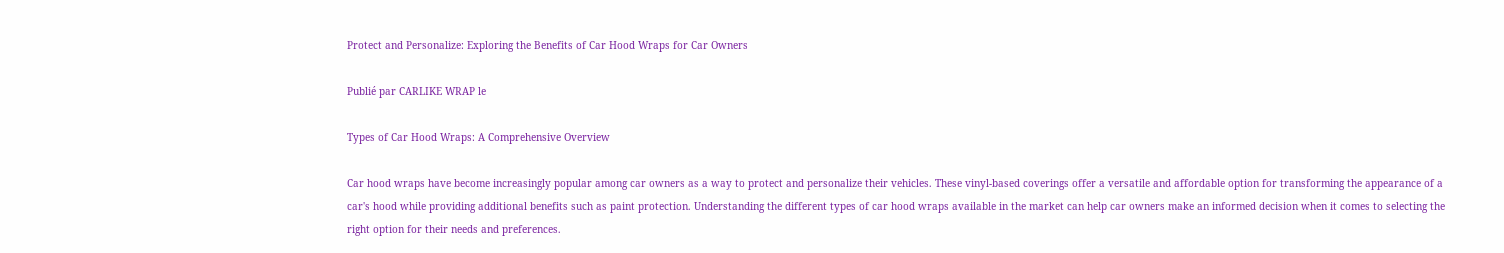Protect and Personalize: Exploring the Benefits of Car Hood Wraps for Car Owners

Publié par CARLIKE WRAP le

Types of Car Hood Wraps: A Comprehensive Overview

Car hood wraps have become increasingly popular among car owners as a way to protect and personalize their vehicles. These vinyl-based coverings offer a versatile and affordable option for transforming the appearance of a car's hood while providing additional benefits such as paint protection. Understanding the different types of car hood wraps available in the market can help car owners make an informed decision when it comes to selecting the right option for their needs and preferences.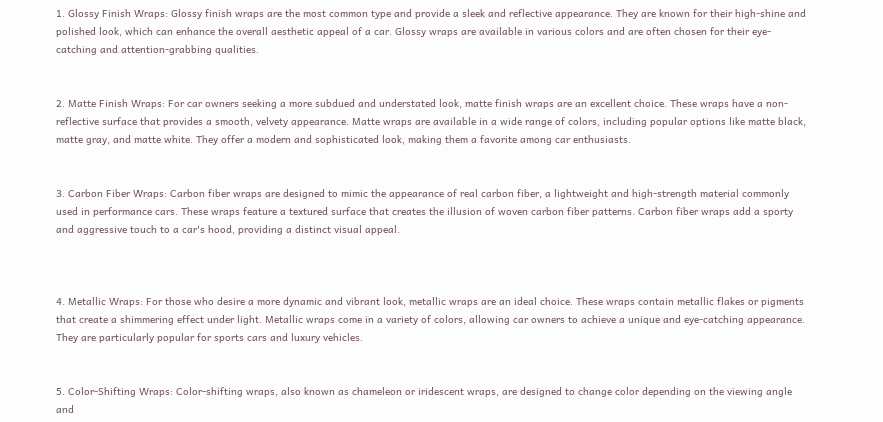1. Glossy Finish Wraps: Glossy finish wraps are the most common type and provide a sleek and reflective appearance. They are known for their high-shine and polished look, which can enhance the overall aesthetic appeal of a car. Glossy wraps are available in various colors and are often chosen for their eye-catching and attention-grabbing qualities.


2. Matte Finish Wraps: For car owners seeking a more subdued and understated look, matte finish wraps are an excellent choice. These wraps have a non-reflective surface that provides a smooth, velvety appearance. Matte wraps are available in a wide range of colors, including popular options like matte black, matte gray, and matte white. They offer a modern and sophisticated look, making them a favorite among car enthusiasts.


3. Carbon Fiber Wraps: Carbon fiber wraps are designed to mimic the appearance of real carbon fiber, a lightweight and high-strength material commonly used in performance cars. These wraps feature a textured surface that creates the illusion of woven carbon fiber patterns. Carbon fiber wraps add a sporty and aggressive touch to a car's hood, providing a distinct visual appeal.



4. Metallic Wraps: For those who desire a more dynamic and vibrant look, metallic wraps are an ideal choice. These wraps contain metallic flakes or pigments that create a shimmering effect under light. Metallic wraps come in a variety of colors, allowing car owners to achieve a unique and eye-catching appearance. They are particularly popular for sports cars and luxury vehicles.


5. Color-Shifting Wraps: Color-shifting wraps, also known as chameleon or iridescent wraps, are designed to change color depending on the viewing angle and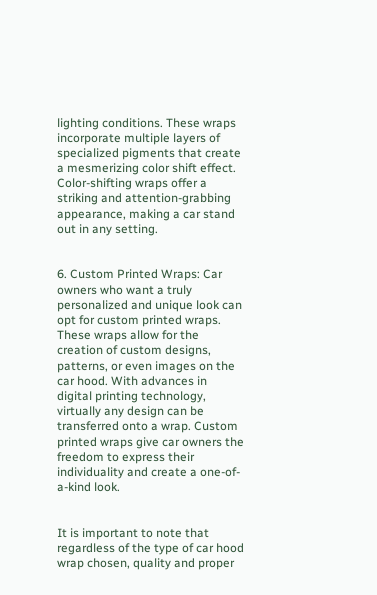lighting conditions. These wraps incorporate multiple layers of specialized pigments that create a mesmerizing color shift effect. Color-shifting wraps offer a striking and attention-grabbing appearance, making a car stand out in any setting.


6. Custom Printed Wraps: Car owners who want a truly personalized and unique look can opt for custom printed wraps. These wraps allow for the creation of custom designs, patterns, or even images on the car hood. With advances in digital printing technology, virtually any design can be transferred onto a wrap. Custom printed wraps give car owners the freedom to express their individuality and create a one-of-a-kind look.


It is important to note that regardless of the type of car hood wrap chosen, quality and proper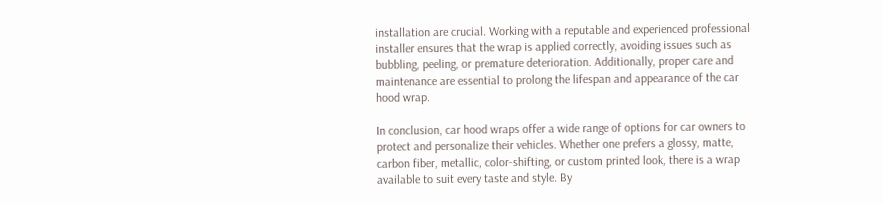installation are crucial. Working with a reputable and experienced professional installer ensures that the wrap is applied correctly, avoiding issues such as bubbling, peeling, or premature deterioration. Additionally, proper care and maintenance are essential to prolong the lifespan and appearance of the car hood wrap.

In conclusion, car hood wraps offer a wide range of options for car owners to protect and personalize their vehicles. Whether one prefers a glossy, matte, carbon fiber, metallic, color-shifting, or custom printed look, there is a wrap available to suit every taste and style. By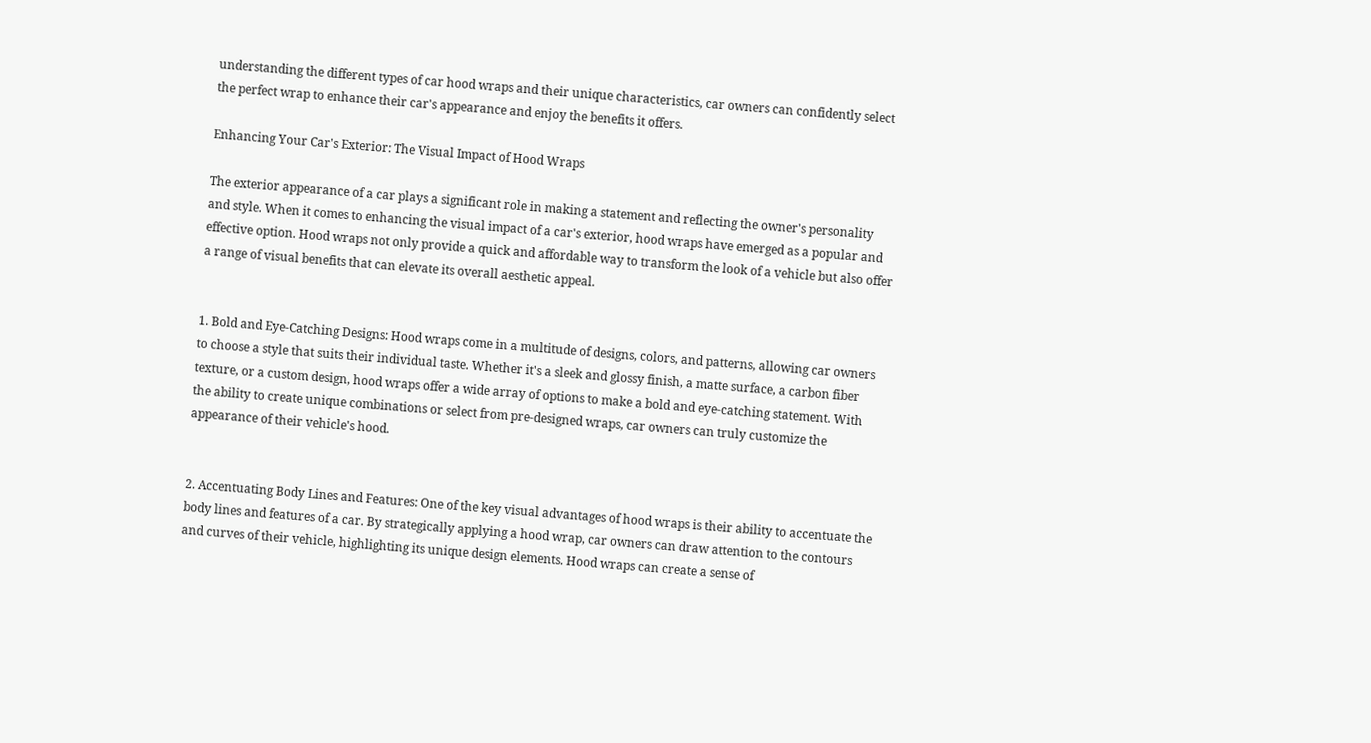understanding the different types of car hood wraps and their unique characteristics, car owners can confidently select the perfect wrap to enhance their car's appearance and enjoy the benefits it offers.

Enhancing Your Car's Exterior: The Visual Impact of Hood Wraps

The exterior appearance of a car plays a significant role in making a statement and reflecting the owner's personality and style. When it comes to enhancing the visual impact of a car's exterior, hood wraps have emerged as a popular and effective option. Hood wraps not only provide a quick and affordable way to transform the look of a vehicle but also offer a range of visual benefits that can elevate its overall aesthetic appeal.


1. Bold and Eye-Catching Designs: Hood wraps come in a multitude of designs, colors, and patterns, allowing car owners to choose a style that suits their individual taste. Whether it's a sleek and glossy finish, a matte surface, a carbon fiber texture, or a custom design, hood wraps offer a wide array of options to make a bold and eye-catching statement. With the ability to create unique combinations or select from pre-designed wraps, car owners can truly customize the appearance of their vehicle's hood.


2. Accentuating Body Lines and Features: One of the key visual advantages of hood wraps is their ability to accentuate the body lines and features of a car. By strategically applying a hood wrap, car owners can draw attention to the contours and curves of their vehicle, highlighting its unique design elements. Hood wraps can create a sense of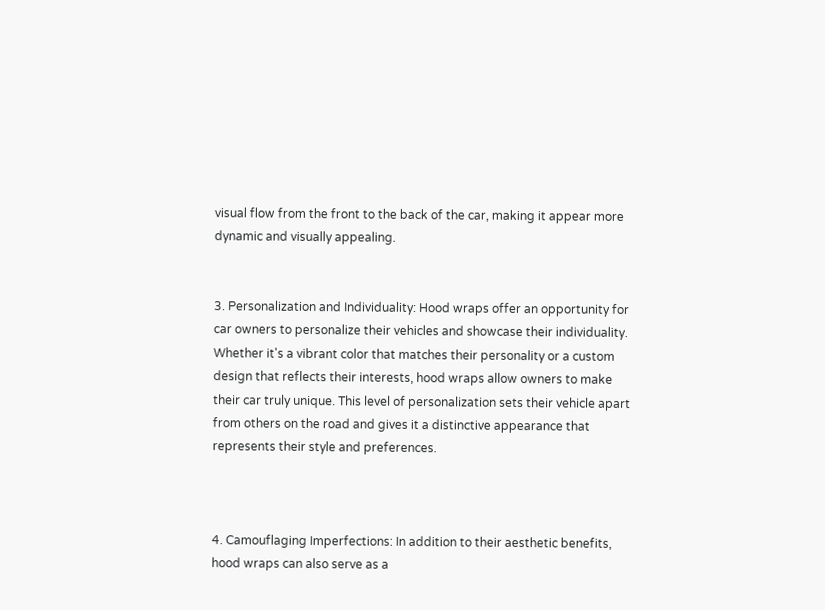visual flow from the front to the back of the car, making it appear more dynamic and visually appealing.


3. Personalization and Individuality: Hood wraps offer an opportunity for car owners to personalize their vehicles and showcase their individuality. Whether it's a vibrant color that matches their personality or a custom design that reflects their interests, hood wraps allow owners to make their car truly unique. This level of personalization sets their vehicle apart from others on the road and gives it a distinctive appearance that represents their style and preferences.



4. Camouflaging Imperfections: In addition to their aesthetic benefits, hood wraps can also serve as a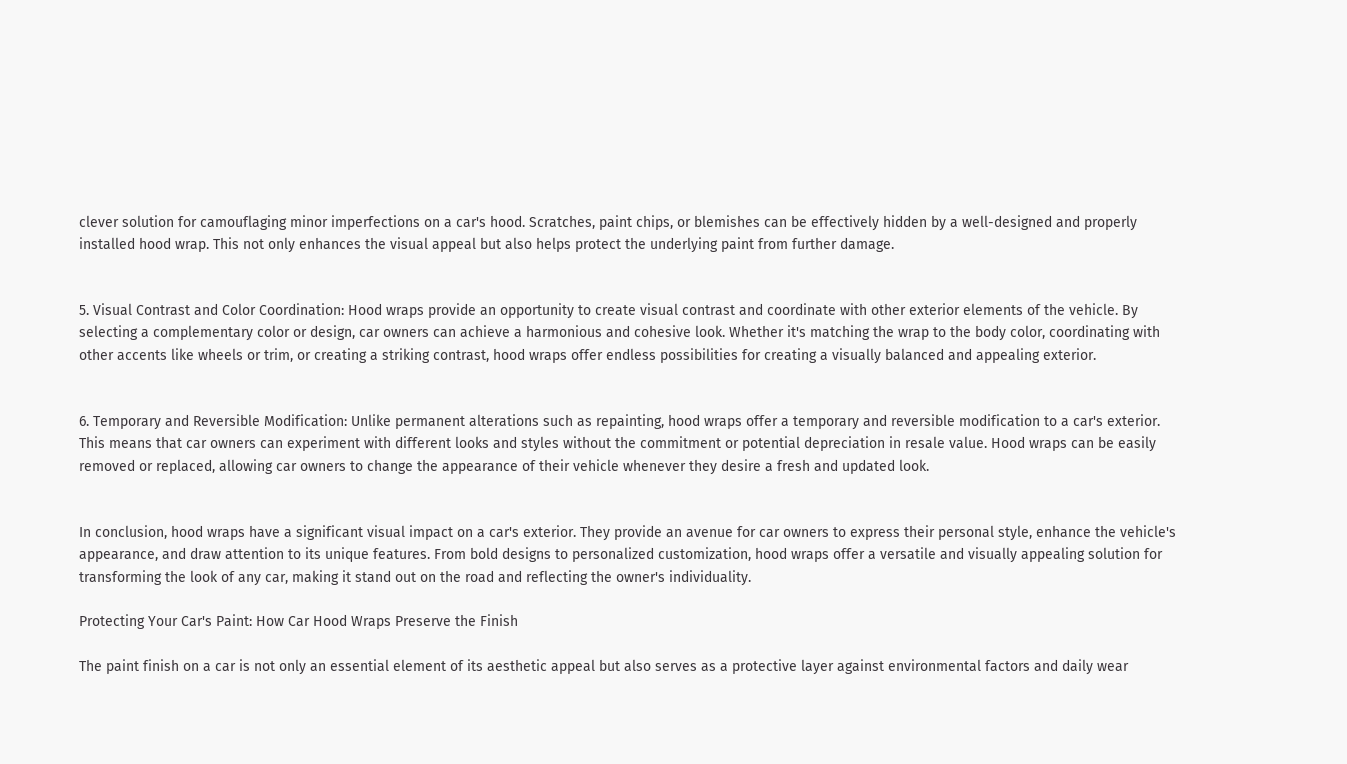clever solution for camouflaging minor imperfections on a car's hood. Scratches, paint chips, or blemishes can be effectively hidden by a well-designed and properly installed hood wrap. This not only enhances the visual appeal but also helps protect the underlying paint from further damage.


5. Visual Contrast and Color Coordination: Hood wraps provide an opportunity to create visual contrast and coordinate with other exterior elements of the vehicle. By selecting a complementary color or design, car owners can achieve a harmonious and cohesive look. Whether it's matching the wrap to the body color, coordinating with other accents like wheels or trim, or creating a striking contrast, hood wraps offer endless possibilities for creating a visually balanced and appealing exterior.


6. Temporary and Reversible Modification: Unlike permanent alterations such as repainting, hood wraps offer a temporary and reversible modification to a car's exterior. This means that car owners can experiment with different looks and styles without the commitment or potential depreciation in resale value. Hood wraps can be easily removed or replaced, allowing car owners to change the appearance of their vehicle whenever they desire a fresh and updated look.


In conclusion, hood wraps have a significant visual impact on a car's exterior. They provide an avenue for car owners to express their personal style, enhance the vehicle's appearance, and draw attention to its unique features. From bold designs to personalized customization, hood wraps offer a versatile and visually appealing solution for transforming the look of any car, making it stand out on the road and reflecting the owner's individuality.

Protecting Your Car's Paint: How Car Hood Wraps Preserve the Finish

The paint finish on a car is not only an essential element of its aesthetic appeal but also serves as a protective layer against environmental factors and daily wear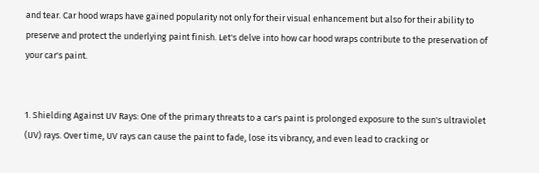and tear. Car hood wraps have gained popularity not only for their visual enhancement but also for their ability to preserve and protect the underlying paint finish. Let's delve into how car hood wraps contribute to the preservation of your car's paint.


1. Shielding Against UV Rays: One of the primary threats to a car's paint is prolonged exposure to the sun's ultraviolet (UV) rays. Over time, UV rays can cause the paint to fade, lose its vibrancy, and even lead to cracking or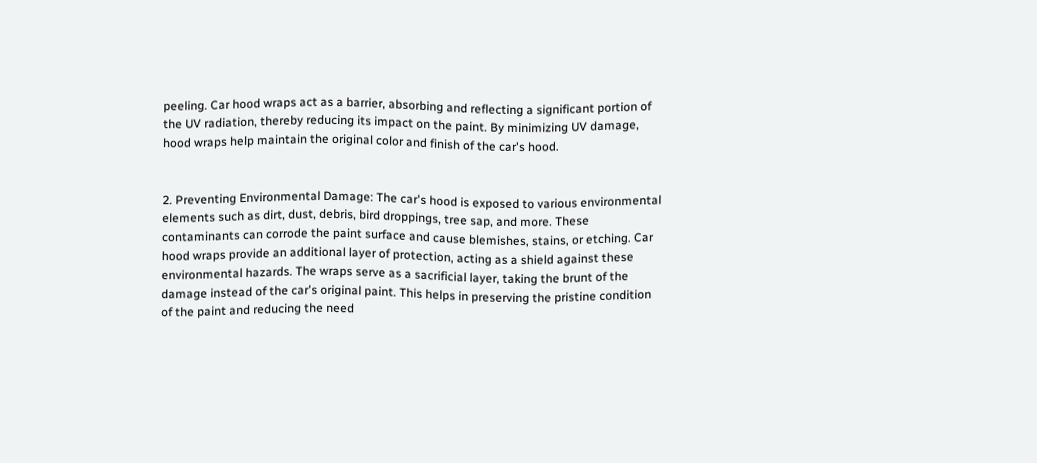peeling. Car hood wraps act as a barrier, absorbing and reflecting a significant portion of the UV radiation, thereby reducing its impact on the paint. By minimizing UV damage, hood wraps help maintain the original color and finish of the car's hood.


2. Preventing Environmental Damage: The car's hood is exposed to various environmental elements such as dirt, dust, debris, bird droppings, tree sap, and more. These contaminants can corrode the paint surface and cause blemishes, stains, or etching. Car hood wraps provide an additional layer of protection, acting as a shield against these environmental hazards. The wraps serve as a sacrificial layer, taking the brunt of the damage instead of the car's original paint. This helps in preserving the pristine condition of the paint and reducing the need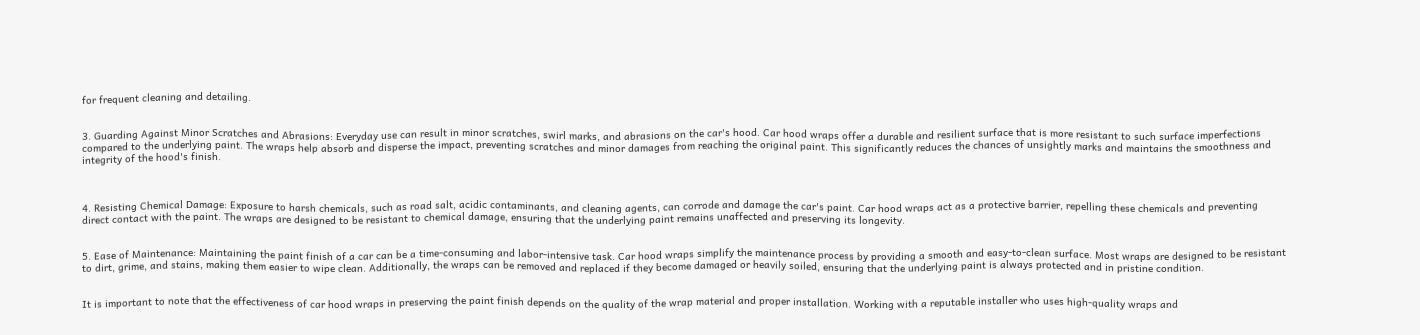for frequent cleaning and detailing.


3. Guarding Against Minor Scratches and Abrasions: Everyday use can result in minor scratches, swirl marks, and abrasions on the car's hood. Car hood wraps offer a durable and resilient surface that is more resistant to such surface imperfections compared to the underlying paint. The wraps help absorb and disperse the impact, preventing scratches and minor damages from reaching the original paint. This significantly reduces the chances of unsightly marks and maintains the smoothness and integrity of the hood's finish.



4. Resisting Chemical Damage: Exposure to harsh chemicals, such as road salt, acidic contaminants, and cleaning agents, can corrode and damage the car's paint. Car hood wraps act as a protective barrier, repelling these chemicals and preventing direct contact with the paint. The wraps are designed to be resistant to chemical damage, ensuring that the underlying paint remains unaffected and preserving its longevity.


5. Ease of Maintenance: Maintaining the paint finish of a car can be a time-consuming and labor-intensive task. Car hood wraps simplify the maintenance process by providing a smooth and easy-to-clean surface. Most wraps are designed to be resistant to dirt, grime, and stains, making them easier to wipe clean. Additionally, the wraps can be removed and replaced if they become damaged or heavily soiled, ensuring that the underlying paint is always protected and in pristine condition.


It is important to note that the effectiveness of car hood wraps in preserving the paint finish depends on the quality of the wrap material and proper installation. Working with a reputable installer who uses high-quality wraps and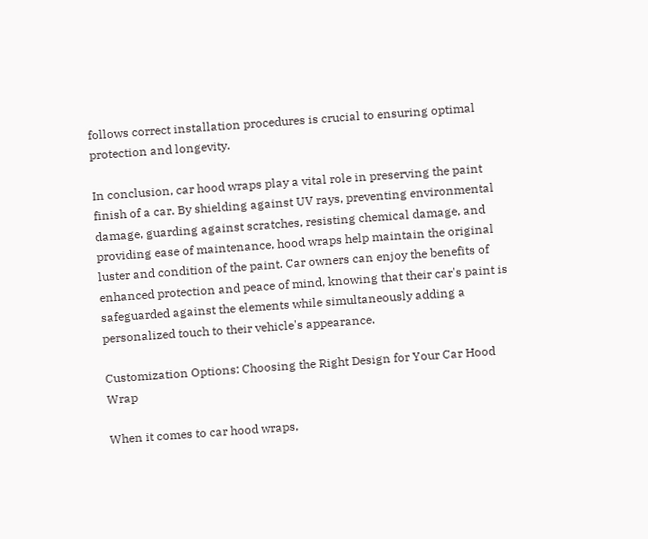follows correct installation procedures is crucial to ensuring optimal protection and longevity.

In conclusion, car hood wraps play a vital role in preserving the paint finish of a car. By shielding against UV rays, preventing environmental damage, guarding against scratches, resisting chemical damage, and providing ease of maintenance, hood wraps help maintain the original luster and condition of the paint. Car owners can enjoy the benefits of enhanced protection and peace of mind, knowing that their car's paint is safeguarded against the elements while simultaneously adding a personalized touch to their vehicle's appearance.

Customization Options: Choosing the Right Design for Your Car Hood Wrap

When it comes to car hood wraps,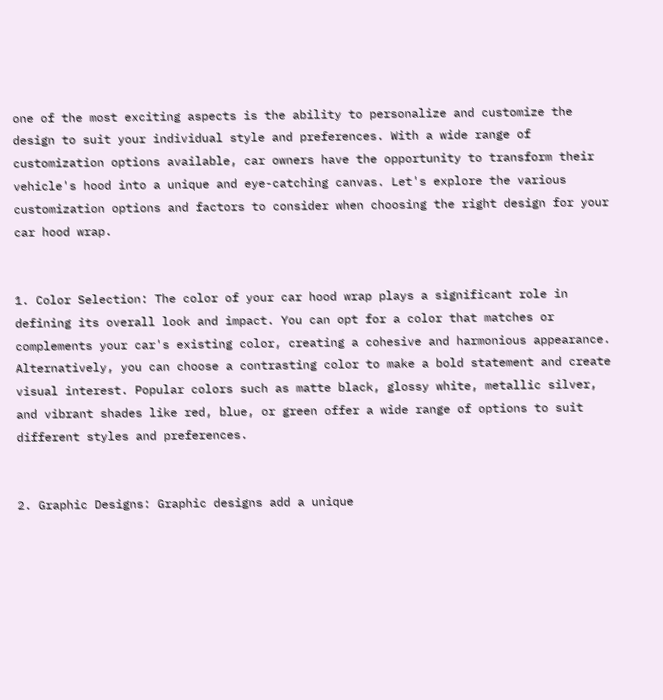one of the most exciting aspects is the ability to personalize and customize the design to suit your individual style and preferences. With a wide range of customization options available, car owners have the opportunity to transform their vehicle's hood into a unique and eye-catching canvas. Let's explore the various customization options and factors to consider when choosing the right design for your car hood wrap.


1. Color Selection: The color of your car hood wrap plays a significant role in defining its overall look and impact. You can opt for a color that matches or complements your car's existing color, creating a cohesive and harmonious appearance. Alternatively, you can choose a contrasting color to make a bold statement and create visual interest. Popular colors such as matte black, glossy white, metallic silver, and vibrant shades like red, blue, or green offer a wide range of options to suit different styles and preferences.


2. Graphic Designs: Graphic designs add a unique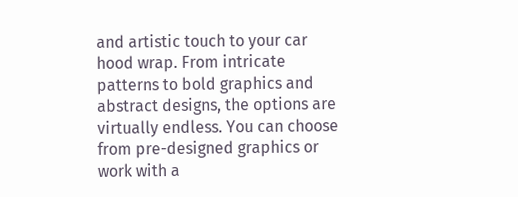and artistic touch to your car hood wrap. From intricate patterns to bold graphics and abstract designs, the options are virtually endless. You can choose from pre-designed graphics or work with a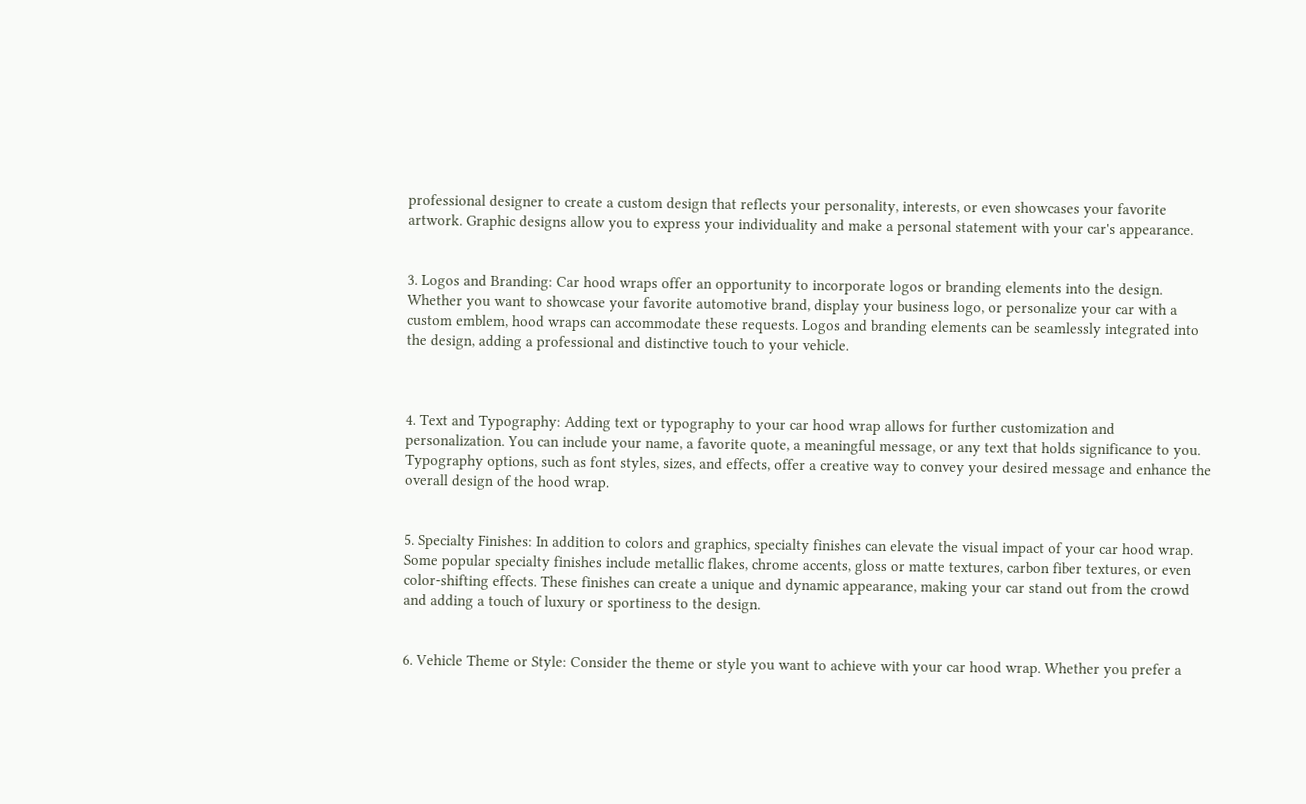professional designer to create a custom design that reflects your personality, interests, or even showcases your favorite artwork. Graphic designs allow you to express your individuality and make a personal statement with your car's appearance.


3. Logos and Branding: Car hood wraps offer an opportunity to incorporate logos or branding elements into the design. Whether you want to showcase your favorite automotive brand, display your business logo, or personalize your car with a custom emblem, hood wraps can accommodate these requests. Logos and branding elements can be seamlessly integrated into the design, adding a professional and distinctive touch to your vehicle.



4. Text and Typography: Adding text or typography to your car hood wrap allows for further customization and personalization. You can include your name, a favorite quote, a meaningful message, or any text that holds significance to you. Typography options, such as font styles, sizes, and effects, offer a creative way to convey your desired message and enhance the overall design of the hood wrap.


5. Specialty Finishes: In addition to colors and graphics, specialty finishes can elevate the visual impact of your car hood wrap. Some popular specialty finishes include metallic flakes, chrome accents, gloss or matte textures, carbon fiber textures, or even color-shifting effects. These finishes can create a unique and dynamic appearance, making your car stand out from the crowd and adding a touch of luxury or sportiness to the design.


6. Vehicle Theme or Style: Consider the theme or style you want to achieve with your car hood wrap. Whether you prefer a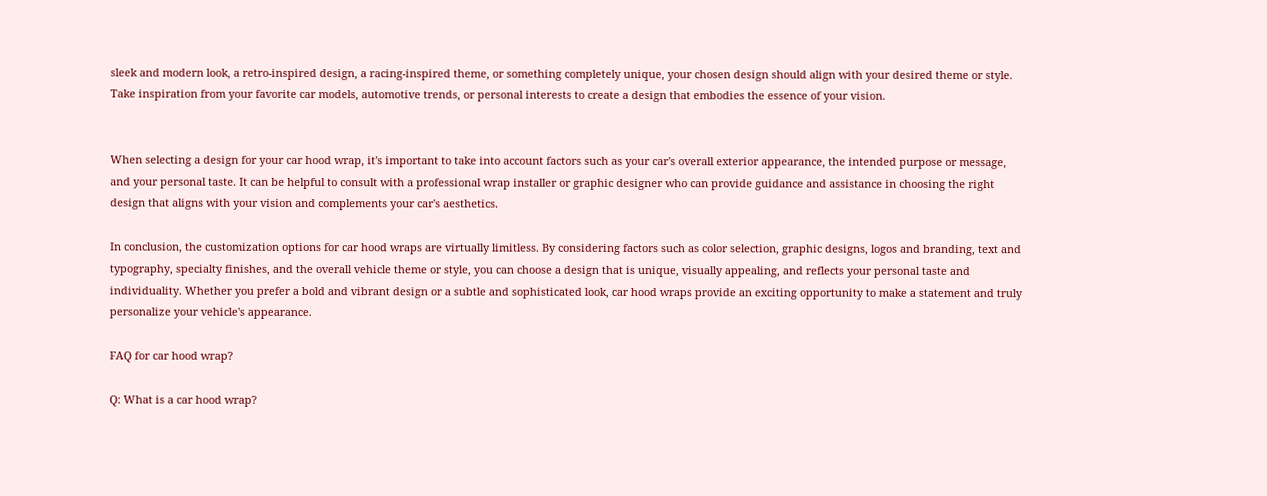sleek and modern look, a retro-inspired design, a racing-inspired theme, or something completely unique, your chosen design should align with your desired theme or style. Take inspiration from your favorite car models, automotive trends, or personal interests to create a design that embodies the essence of your vision.


When selecting a design for your car hood wrap, it's important to take into account factors such as your car's overall exterior appearance, the intended purpose or message, and your personal taste. It can be helpful to consult with a professional wrap installer or graphic designer who can provide guidance and assistance in choosing the right design that aligns with your vision and complements your car's aesthetics.

In conclusion, the customization options for car hood wraps are virtually limitless. By considering factors such as color selection, graphic designs, logos and branding, text and typography, specialty finishes, and the overall vehicle theme or style, you can choose a design that is unique, visually appealing, and reflects your personal taste and individuality. Whether you prefer a bold and vibrant design or a subtle and sophisticated look, car hood wraps provide an exciting opportunity to make a statement and truly personalize your vehicle's appearance.

FAQ for car hood wrap?

Q: What is a car hood wrap?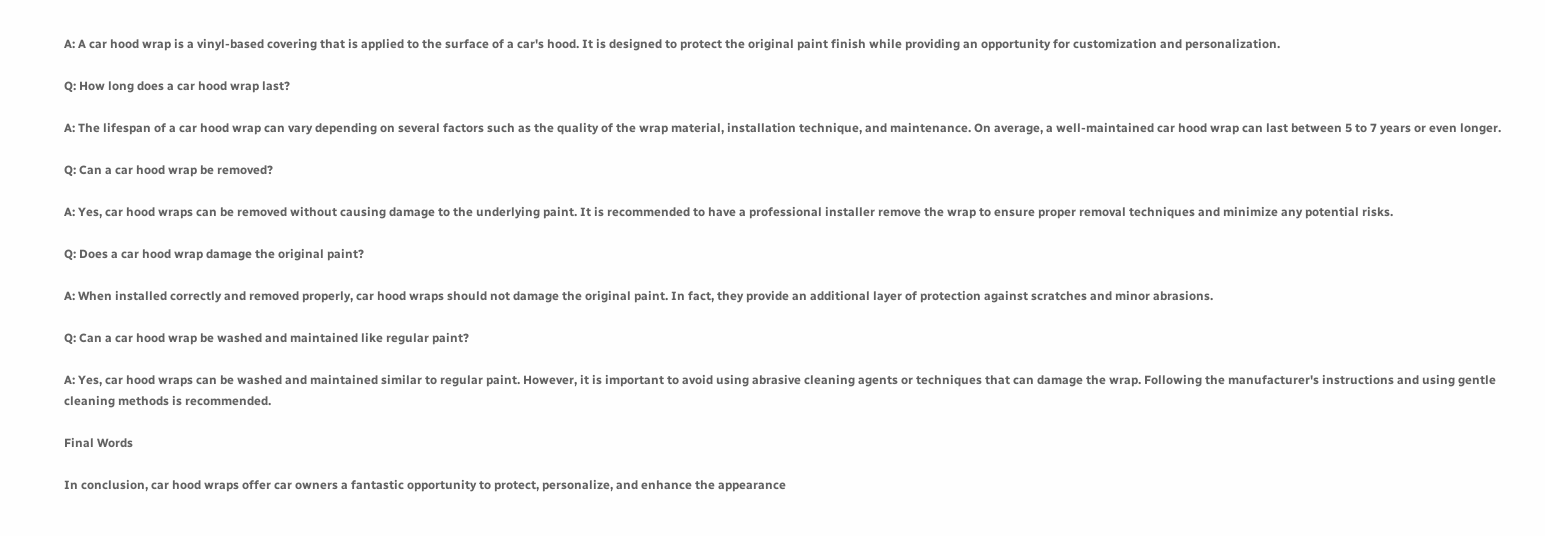A: A car hood wrap is a vinyl-based covering that is applied to the surface of a car's hood. It is designed to protect the original paint finish while providing an opportunity for customization and personalization.

Q: How long does a car hood wrap last?

A: The lifespan of a car hood wrap can vary depending on several factors such as the quality of the wrap material, installation technique, and maintenance. On average, a well-maintained car hood wrap can last between 5 to 7 years or even longer.

Q: Can a car hood wrap be removed?

A: Yes, car hood wraps can be removed without causing damage to the underlying paint. It is recommended to have a professional installer remove the wrap to ensure proper removal techniques and minimize any potential risks.

Q: Does a car hood wrap damage the original paint?

A: When installed correctly and removed properly, car hood wraps should not damage the original paint. In fact, they provide an additional layer of protection against scratches and minor abrasions.

Q: Can a car hood wrap be washed and maintained like regular paint?

A: Yes, car hood wraps can be washed and maintained similar to regular paint. However, it is important to avoid using abrasive cleaning agents or techniques that can damage the wrap. Following the manufacturer's instructions and using gentle cleaning methods is recommended.

Final Words

In conclusion, car hood wraps offer car owners a fantastic opportunity to protect, personalize, and enhance the appearance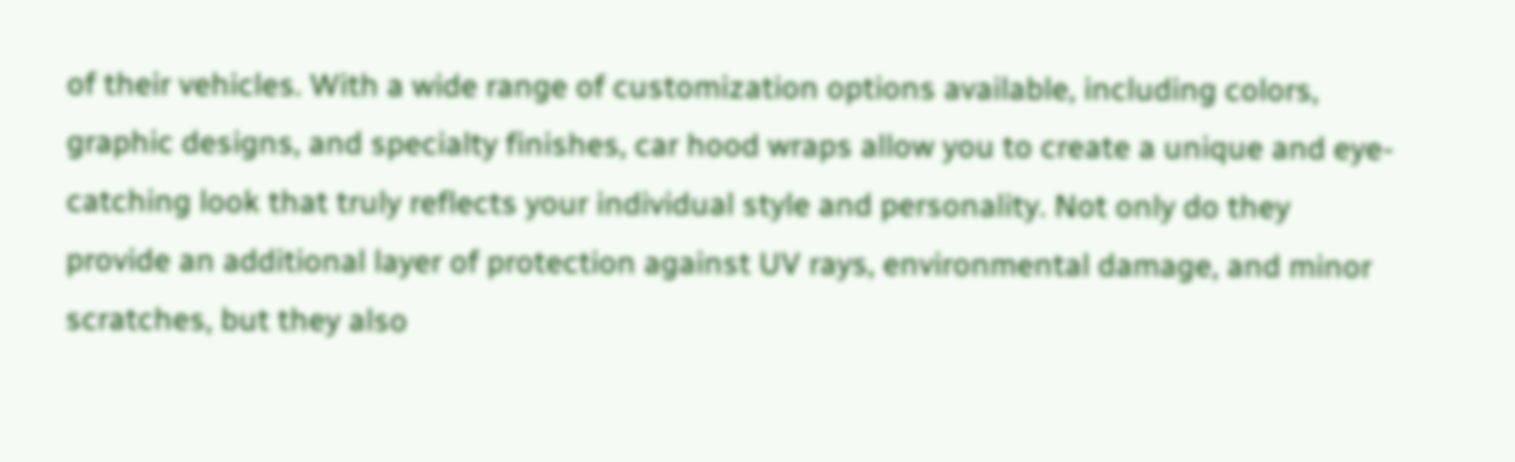of their vehicles. With a wide range of customization options available, including colors, graphic designs, and specialty finishes, car hood wraps allow you to create a unique and eye-catching look that truly reflects your individual style and personality. Not only do they provide an additional layer of protection against UV rays, environmental damage, and minor scratches, but they also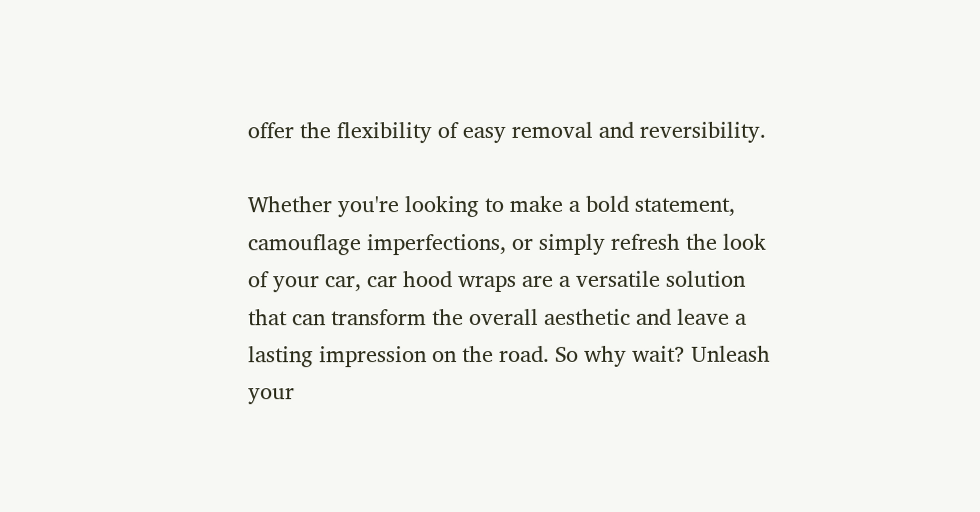offer the flexibility of easy removal and reversibility.

Whether you're looking to make a bold statement, camouflage imperfections, or simply refresh the look of your car, car hood wraps are a versatile solution that can transform the overall aesthetic and leave a lasting impression on the road. So why wait? Unleash your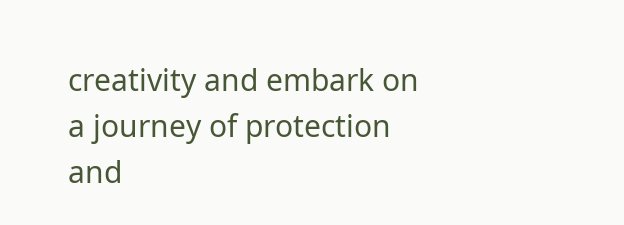creativity and embark on a journey of protection and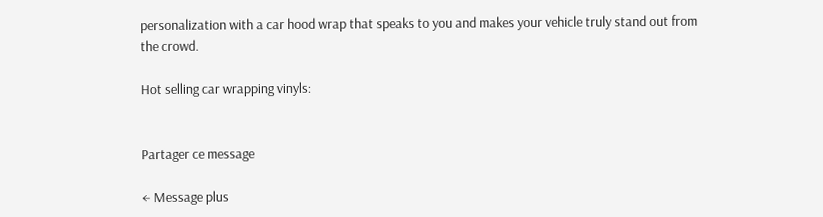personalization with a car hood wrap that speaks to you and makes your vehicle truly stand out from the crowd.

Hot selling car wrapping vinyls:


Partager ce message

← Message plus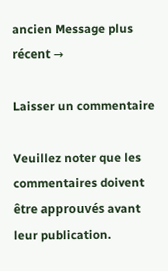ancien Message plus récent →

Laisser un commentaire

Veuillez noter que les commentaires doivent être approuvés avant leur publication.